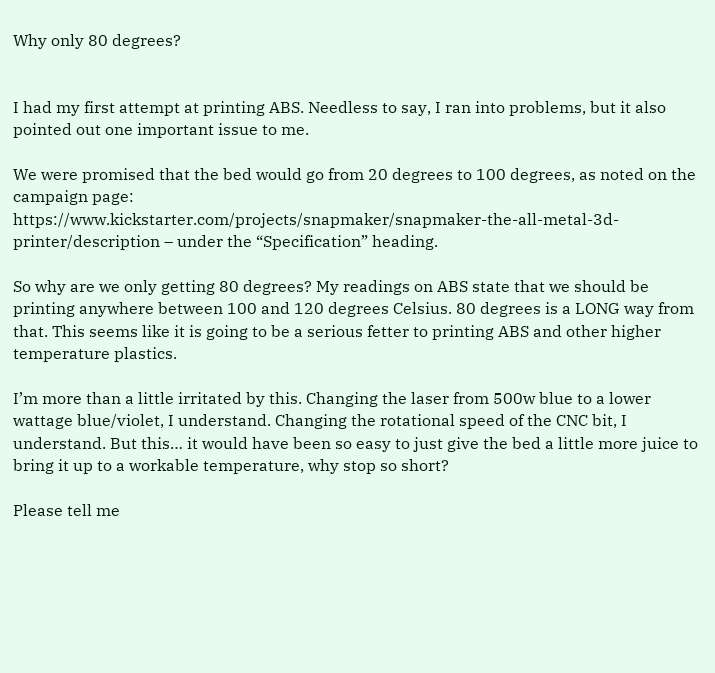Why only 80 degrees?


I had my first attempt at printing ABS. Needless to say, I ran into problems, but it also pointed out one important issue to me.

We were promised that the bed would go from 20 degrees to 100 degrees, as noted on the campaign page:
https://www.kickstarter.com/projects/snapmaker/snapmaker-the-all-metal-3d-printer/description – under the “Specification” heading.

So why are we only getting 80 degrees? My readings on ABS state that we should be printing anywhere between 100 and 120 degrees Celsius. 80 degrees is a LONG way from that. This seems like it is going to be a serious fetter to printing ABS and other higher temperature plastics.

I’m more than a little irritated by this. Changing the laser from 500w blue to a lower wattage blue/violet, I understand. Changing the rotational speed of the CNC bit, I understand. But this… it would have been so easy to just give the bed a little more juice to bring it up to a workable temperature, why stop so short?

Please tell me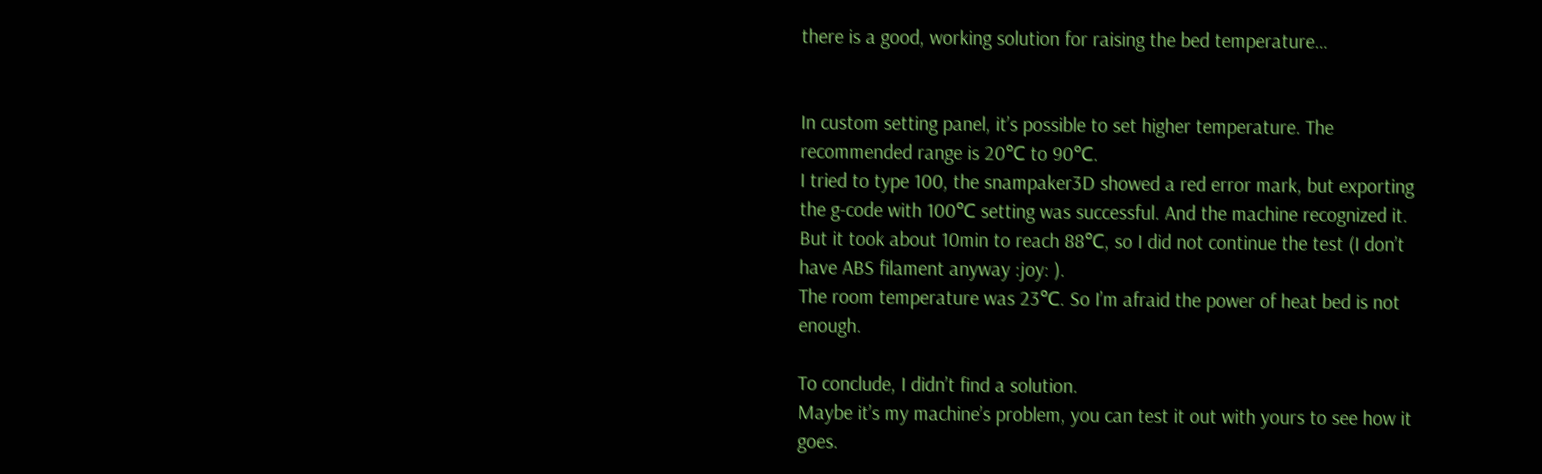there is a good, working solution for raising the bed temperature…


In custom setting panel, it’s possible to set higher temperature. The recommended range is 20℃ to 90℃.
I tried to type 100, the snampaker3D showed a red error mark, but exporting the g-code with 100℃ setting was successful. And the machine recognized it.
But it took about 10min to reach 88℃, so I did not continue the test (I don’t have ABS filament anyway :joy: ).
The room temperature was 23℃. So I’m afraid the power of heat bed is not enough.

To conclude, I didn’t find a solution.
Maybe it’s my machine’s problem, you can test it out with yours to see how it goes.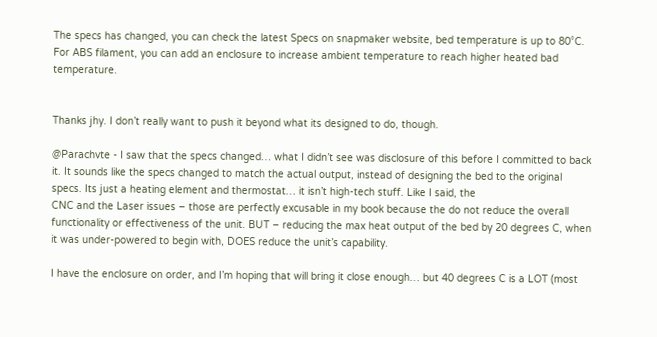The specs has changed, you can check the latest Specs on snapmaker website, bed temperature is up to 80°C. For ABS filament, you can add an enclosure to increase ambient temperature to reach higher heated bad temperature.


Thanks jhy. I don’t really want to push it beyond what its designed to do, though.

@Parachvte - I saw that the specs changed… what I didn’t see was disclosure of this before I committed to back it. It sounds like the specs changed to match the actual output, instead of designing the bed to the original specs. Its just a heating element and thermostat… it isn’t high-tech stuff. Like I said, the
CNC and the Laser issues – those are perfectly excusable in my book because the do not reduce the overall functionality or effectiveness of the unit. BUT – reducing the max heat output of the bed by 20 degrees C, when it was under-powered to begin with, DOES reduce the unit’s capability.

I have the enclosure on order, and I’m hoping that will bring it close enough… but 40 degrees C is a LOT (most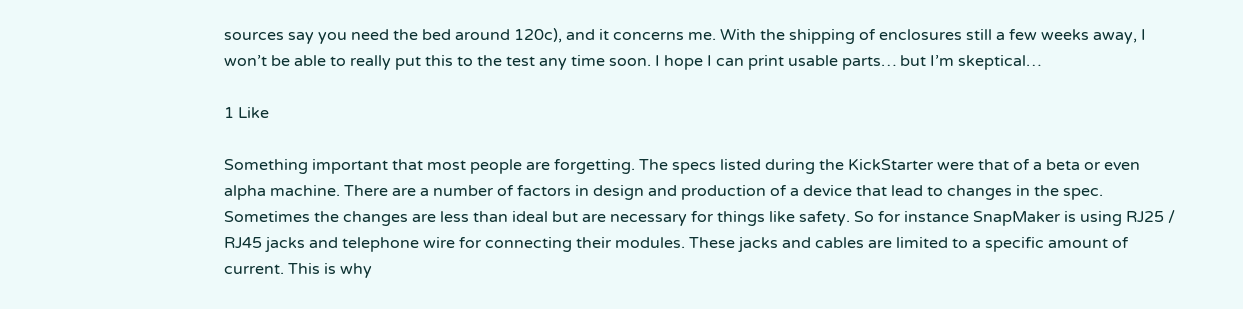sources say you need the bed around 120c), and it concerns me. With the shipping of enclosures still a few weeks away, I won’t be able to really put this to the test any time soon. I hope I can print usable parts… but I’m skeptical…

1 Like

Something important that most people are forgetting. The specs listed during the KickStarter were that of a beta or even alpha machine. There are a number of factors in design and production of a device that lead to changes in the spec. Sometimes the changes are less than ideal but are necessary for things like safety. So for instance SnapMaker is using RJ25 / RJ45 jacks and telephone wire for connecting their modules. These jacks and cables are limited to a specific amount of current. This is why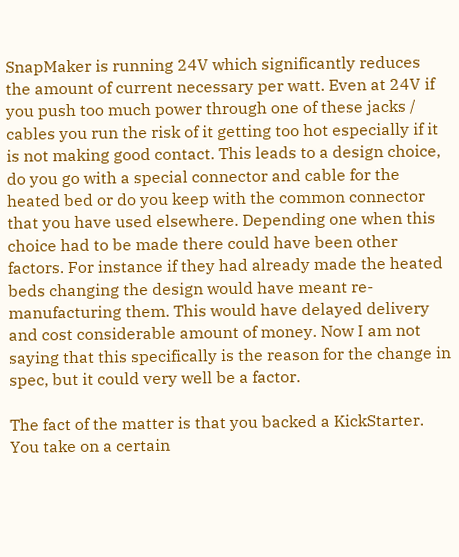SnapMaker is running 24V which significantly reduces the amount of current necessary per watt. Even at 24V if you push too much power through one of these jacks / cables you run the risk of it getting too hot especially if it is not making good contact. This leads to a design choice, do you go with a special connector and cable for the heated bed or do you keep with the common connector that you have used elsewhere. Depending one when this choice had to be made there could have been other factors. For instance if they had already made the heated beds changing the design would have meant re-manufacturing them. This would have delayed delivery and cost considerable amount of money. Now I am not saying that this specifically is the reason for the change in spec, but it could very well be a factor.

The fact of the matter is that you backed a KickStarter. You take on a certain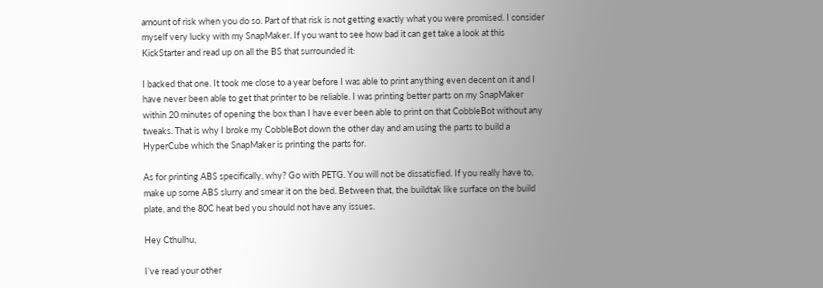amount of risk when you do so. Part of that risk is not getting exactly what you were promised. I consider myself very lucky with my SnapMaker. If you want to see how bad it can get take a look at this KickStarter and read up on all the BS that surrounded it:

I backed that one. It took me close to a year before I was able to print anything even decent on it and I have never been able to get that printer to be reliable. I was printing better parts on my SnapMaker within 20 minutes of opening the box than I have ever been able to print on that CobbleBot without any tweaks. That is why I broke my CobbleBot down the other day and am using the parts to build a HyperCube which the SnapMaker is printing the parts for.

As for printing ABS specifically, why? Go with PETG. You will not be dissatisfied. If you really have to, make up some ABS slurry and smear it on the bed. Between that, the buildtak like surface on the build plate, and the 80C heat bed you should not have any issues.

Hey Cthulhu,

I’ve read your other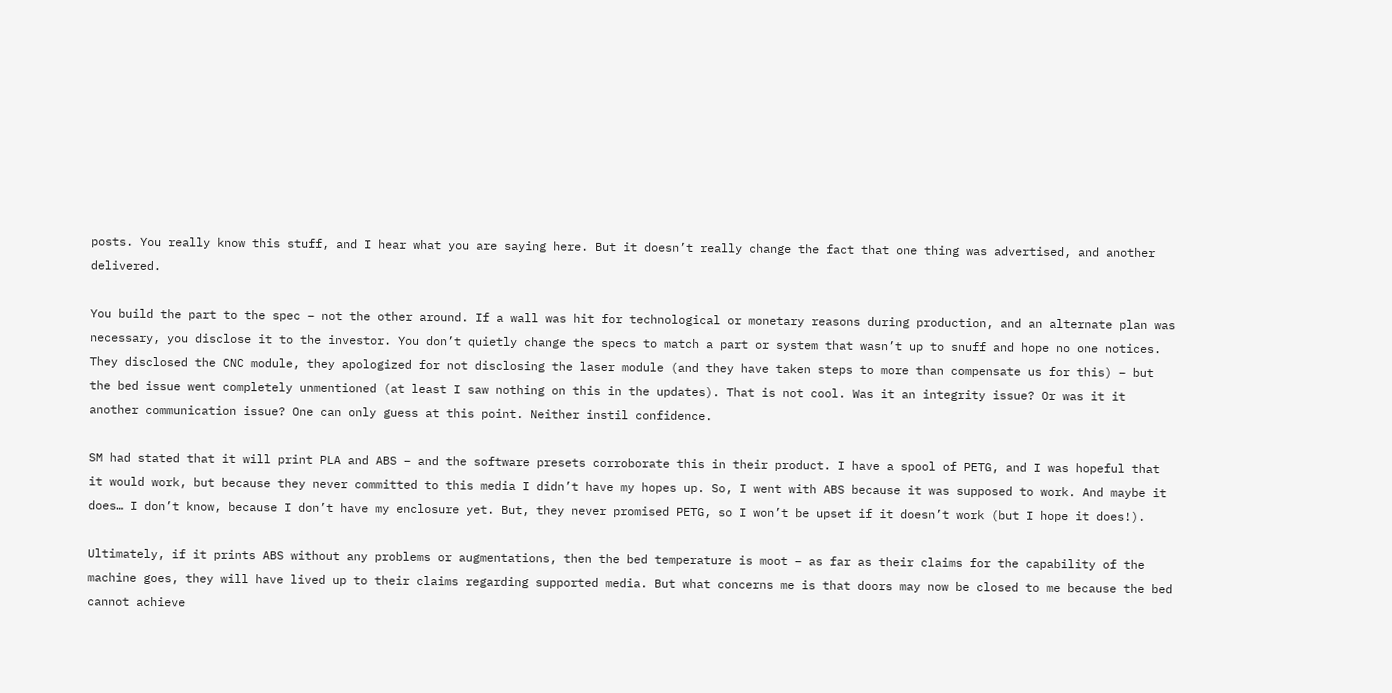posts. You really know this stuff, and I hear what you are saying here. But it doesn’t really change the fact that one thing was advertised, and another delivered.

You build the part to the spec – not the other around. If a wall was hit for technological or monetary reasons during production, and an alternate plan was necessary, you disclose it to the investor. You don’t quietly change the specs to match a part or system that wasn’t up to snuff and hope no one notices. They disclosed the CNC module, they apologized for not disclosing the laser module (and they have taken steps to more than compensate us for this) – but the bed issue went completely unmentioned (at least I saw nothing on this in the updates). That is not cool. Was it an integrity issue? Or was it it another communication issue? One can only guess at this point. Neither instil confidence.

SM had stated that it will print PLA and ABS – and the software presets corroborate this in their product. I have a spool of PETG, and I was hopeful that it would work, but because they never committed to this media I didn’t have my hopes up. So, I went with ABS because it was supposed to work. And maybe it does… I don’t know, because I don’t have my enclosure yet. But, they never promised PETG, so I won’t be upset if it doesn’t work (but I hope it does!).

Ultimately, if it prints ABS without any problems or augmentations, then the bed temperature is moot – as far as their claims for the capability of the machine goes, they will have lived up to their claims regarding supported media. But what concerns me is that doors may now be closed to me because the bed cannot achieve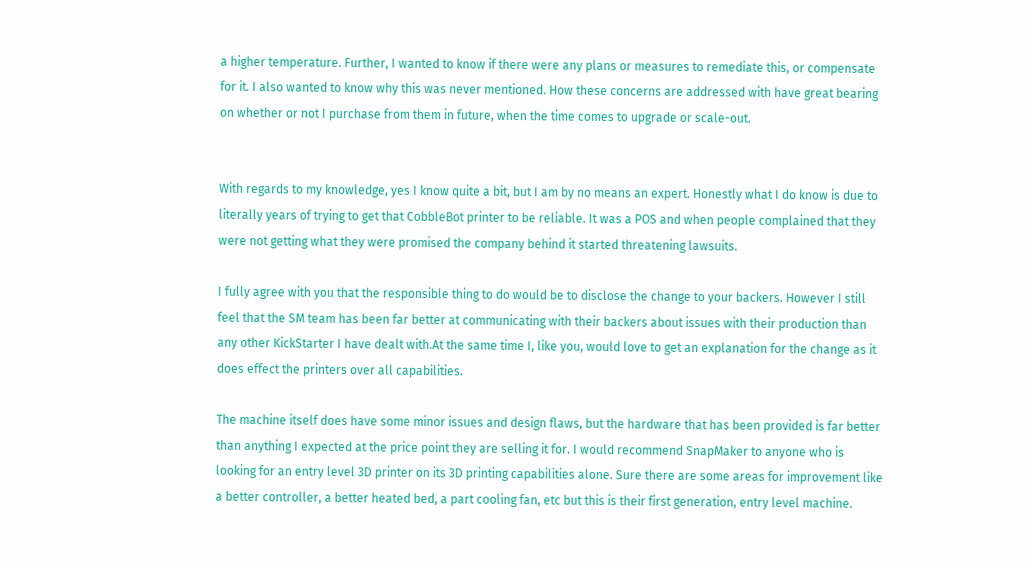a higher temperature. Further, I wanted to know if there were any plans or measures to remediate this, or compensate for it. I also wanted to know why this was never mentioned. How these concerns are addressed with have great bearing on whether or not I purchase from them in future, when the time comes to upgrade or scale-out.


With regards to my knowledge, yes I know quite a bit, but I am by no means an expert. Honestly what I do know is due to literally years of trying to get that CobbleBot printer to be reliable. It was a POS and when people complained that they were not getting what they were promised the company behind it started threatening lawsuits.

I fully agree with you that the responsible thing to do would be to disclose the change to your backers. However I still feel that the SM team has been far better at communicating with their backers about issues with their production than any other KickStarter I have dealt with.At the same time I, like you, would love to get an explanation for the change as it does effect the printers over all capabilities.

The machine itself does have some minor issues and design flaws, but the hardware that has been provided is far better than anything I expected at the price point they are selling it for. I would recommend SnapMaker to anyone who is looking for an entry level 3D printer on its 3D printing capabilities alone. Sure there are some areas for improvement like a better controller, a better heated bed, a part cooling fan, etc but this is their first generation, entry level machine.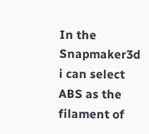In the Snapmaker3d i can select ABS as the filament of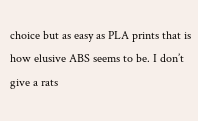choice but as easy as PLA prints that is how elusive ABS seems to be. I don’t give a rats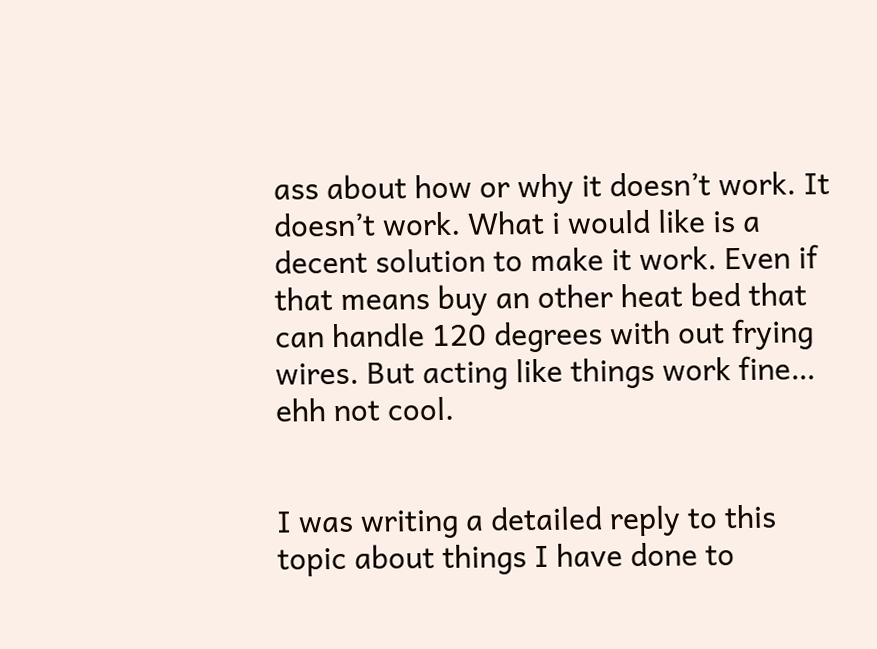ass about how or why it doesn’t work. It doesn’t work. What i would like is a decent solution to make it work. Even if that means buy an other heat bed that can handle 120 degrees with out frying wires. But acting like things work fine… ehh not cool.


I was writing a detailed reply to this topic about things I have done to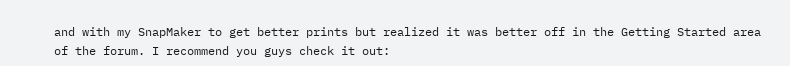and with my SnapMaker to get better prints but realized it was better off in the Getting Started area of the forum. I recommend you guys check it out: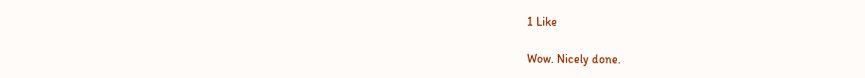1 Like

Wow. Nicely done.